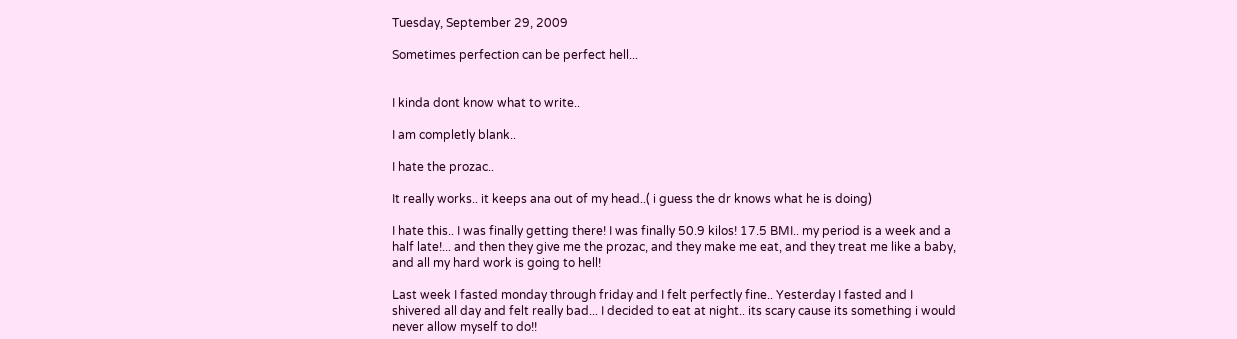Tuesday, September 29, 2009

Sometimes perfection can be perfect hell...


I kinda dont know what to write..

I am completly blank..

I hate the prozac..

It really works.. it keeps ana out of my head..( i guess the dr knows what he is doing)

I hate this.. I was finally getting there! I was finally 50.9 kilos! 17.5 BMI.. my period is a week and a half late!... and then they give me the prozac, and they make me eat, and they treat me like a baby, and all my hard work is going to hell!

Last week I fasted monday through friday and I felt perfectly fine.. Yesterday I fasted and I shivered all day and felt really bad... I decided to eat at night.. its scary cause its something i would never allow myself to do!!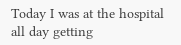Today I was at the hospital all day getting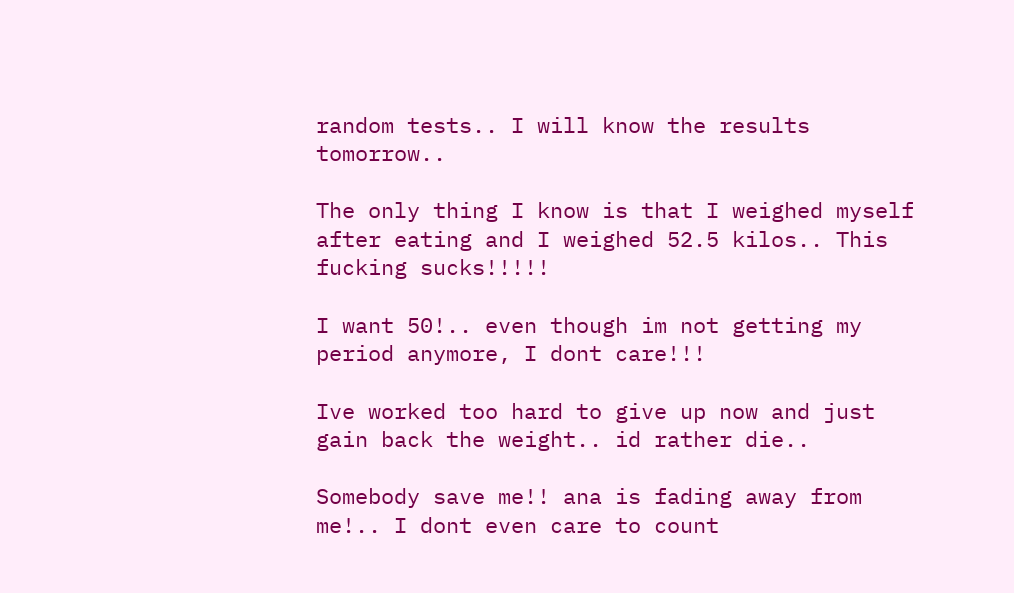random tests.. I will know the results tomorrow..

The only thing I know is that I weighed myself after eating and I weighed 52.5 kilos.. This fucking sucks!!!!!

I want 50!.. even though im not getting my period anymore, I dont care!!!

Ive worked too hard to give up now and just gain back the weight.. id rather die..

Somebody save me!! ana is fading away from me!.. I dont even care to count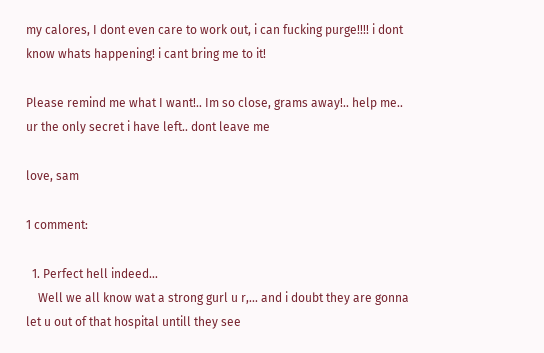my calores, I dont even care to work out, i can fucking purge!!!! i dont know whats happening! i cant bring me to it!

Please remind me what I want!.. Im so close, grams away!.. help me.. ur the only secret i have left.. dont leave me

love, sam

1 comment:

  1. Perfect hell indeed...
    Well we all know wat a strong gurl u r,... and i doubt they are gonna let u out of that hospital untill they see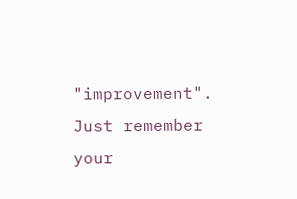"improvement". Just remember your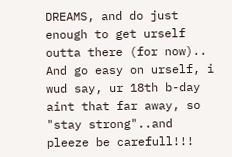DREAMS, and do just enough to get urself outta there (for now).. And go easy on urself, i wud say, ur 18th b-day aint that far away, so "stay strong"..and pleeze be carefull!!!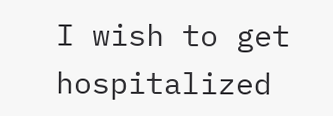I wish to get hospitalized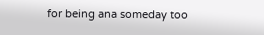for being ana someday too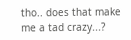tho.. does that make me a tad crazy...?